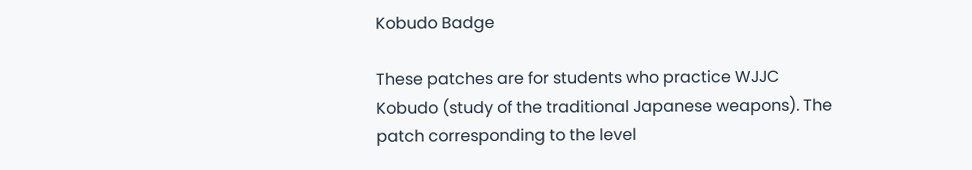Kobudo Badge

These patches are for students who practice WJJC Kobudo (study of the traditional Japanese weapons). The patch corresponding to the level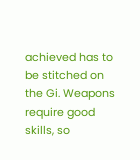achieved has to be stitched on the Gi. Weapons require good skills, so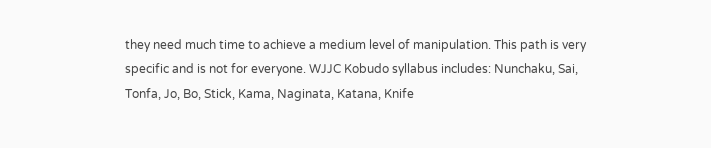they need much time to achieve a medium level of manipulation. This path is very specific and is not for everyone. WJJC Kobudo syllabus includes: Nunchaku, Sai, Tonfa, Jo, Bo, Stick, Kama, Naginata, Katana, Knife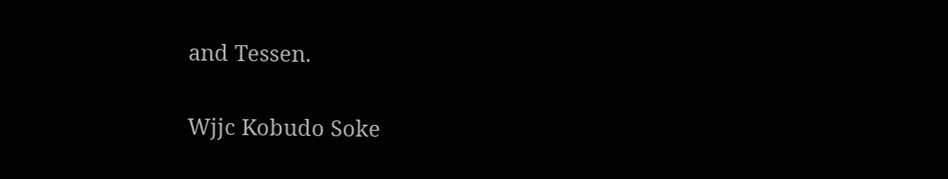and Tessen.

Wjjc Kobudo Soke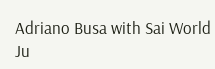Adriano Busa with Sai World Ju